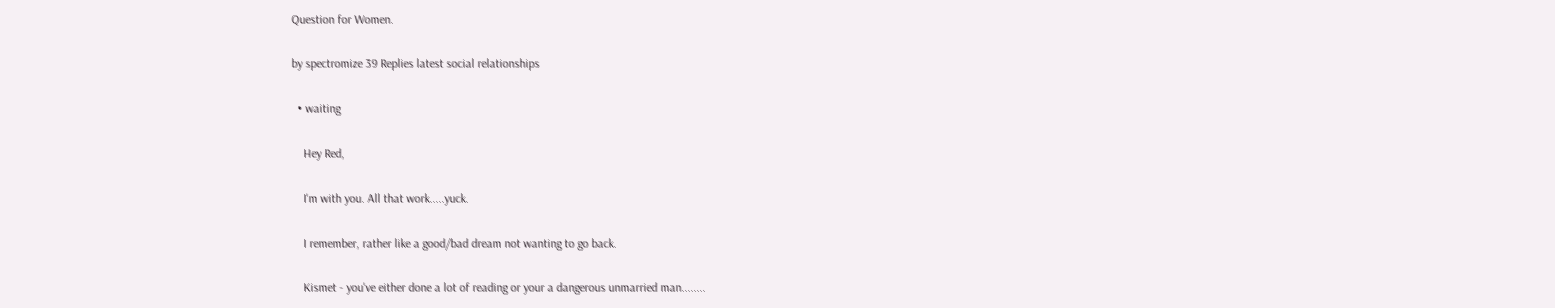Question for Women.

by spectromize 39 Replies latest social relationships

  • waiting

    Hey Red,

    I'm with you. All that work.....yuck.

    I remember, rather like a good/bad dream not wanting to go back.

    Kismet - you've either done a lot of reading or your a dangerous unmarried man........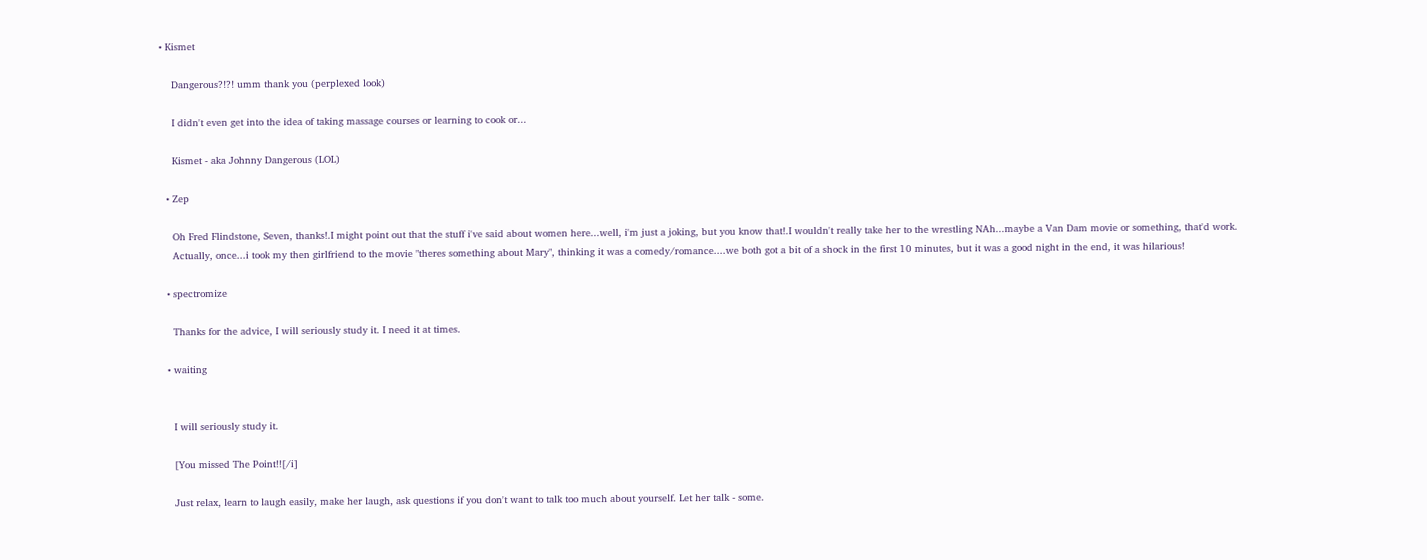• Kismet

    Dangerous?!?! umm thank you (perplexed look)

    I didn't even get into the idea of taking massage courses or learning to cook or...

    Kismet - aka Johnny Dangerous (LOL)

  • Zep

    Oh Fred Flindstone, Seven, thanks!.I might point out that the stuff i've said about women here...well, i'm just a joking, but you know that!.I wouldn't really take her to the wrestling NAh...maybe a Van Dam movie or something, that'd work.
    Actually, once...i took my then girlfriend to the movie "theres something about Mary", thinking it was a comedy/romance....we both got a bit of a shock in the first 10 minutes, but it was a good night in the end, it was hilarious!

  • spectromize

    Thanks for the advice, I will seriously study it. I need it at times.

  • waiting


    I will seriously study it.

    [You missed The Point!![/i]

    Just relax, learn to laugh easily, make her laugh, ask questions if you don't want to talk too much about yourself. Let her talk - some.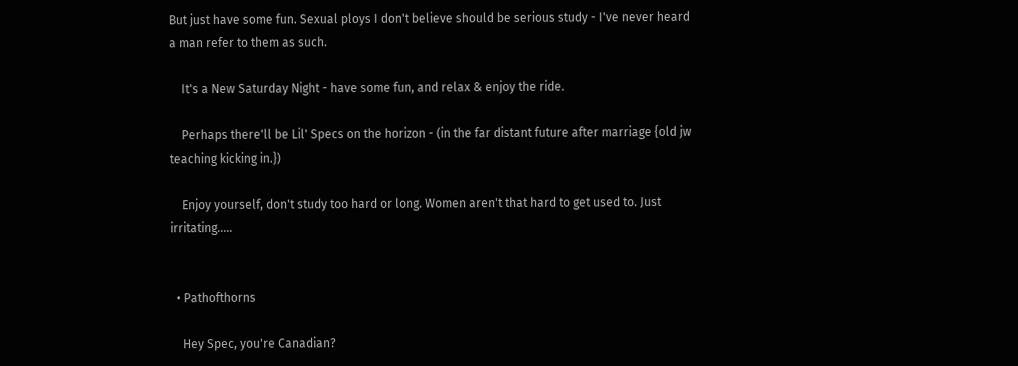But just have some fun. Sexual ploys I don't believe should be serious study - I've never heard a man refer to them as such.

    It's a New Saturday Night - have some fun, and relax & enjoy the ride.

    Perhaps there'll be Lil' Specs on the horizon - (in the far distant future after marriage {old jw teaching kicking in.})

    Enjoy yourself, don't study too hard or long. Women aren't that hard to get used to. Just irritating.....


  • Pathofthorns

    Hey Spec, you're Canadian?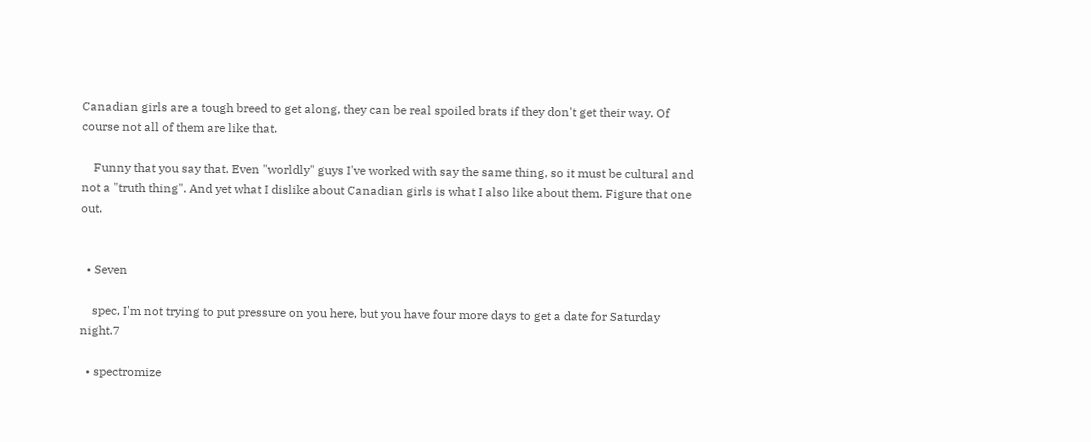Canadian girls are a tough breed to get along, they can be real spoiled brats if they don't get their way. Of course not all of them are like that.

    Funny that you say that. Even "worldly" guys I've worked with say the same thing, so it must be cultural and not a "truth thing". And yet what I dislike about Canadian girls is what I also like about them. Figure that one out.


  • Seven

    spec, I'm not trying to put pressure on you here, but you have four more days to get a date for Saturday night.7

  • spectromize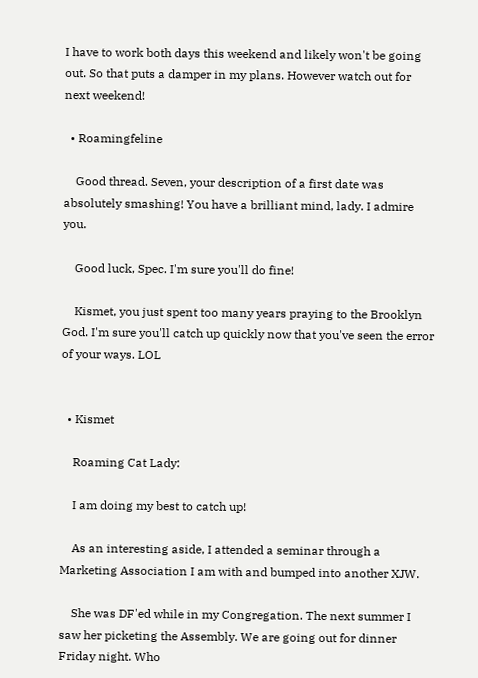I have to work both days this weekend and likely won't be going out. So that puts a damper in my plans. However watch out for next weekend!

  • Roamingfeline

    Good thread. Seven, your description of a first date was absolutely smashing! You have a brilliant mind, lady. I admire you.

    Good luck, Spec. I'm sure you'll do fine!

    Kismet, you just spent too many years praying to the Brooklyn God. I'm sure you'll catch up quickly now that you've seen the error of your ways. LOL


  • Kismet

    Roaming Cat Lady:

    I am doing my best to catch up!

    As an interesting aside, I attended a seminar through a Marketing Association I am with and bumped into another XJW.

    She was DF'ed while in my Congregation. The next summer I saw her picketing the Assembly. We are going out for dinner Friday night. Who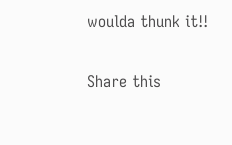woulda thunk it!!

Share this